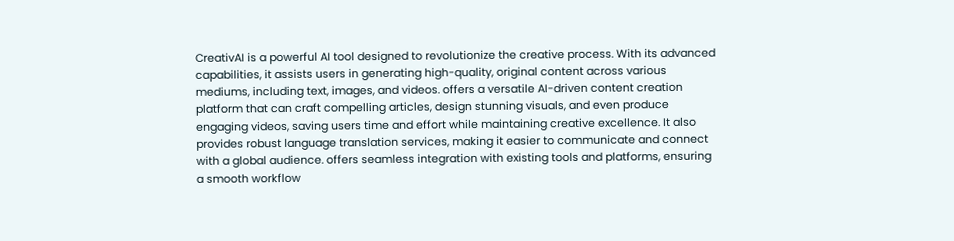CreativAI is a powerful AI tool designed to revolutionize the creative process. With its advanced capabilities, it assists users in generating high-quality, original content across various mediums, including text, images, and videos. offers a versatile AI-driven content creation platform that can craft compelling articles, design stunning visuals, and even produce engaging videos, saving users time and effort while maintaining creative excellence. It also provides robust language translation services, making it easier to communicate and connect with a global audience. offers seamless integration with existing tools and platforms, ensuring a smooth workflow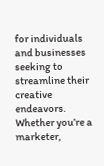for individuals and businesses seeking to streamline their creative endeavors. Whether you’re a marketer,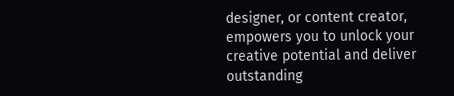designer, or content creator, empowers you to unlock your creative potential and deliver outstanding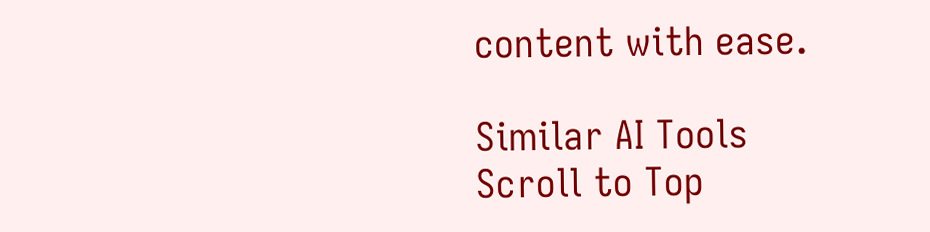content with ease.

Similar AI Tools
Scroll to Top